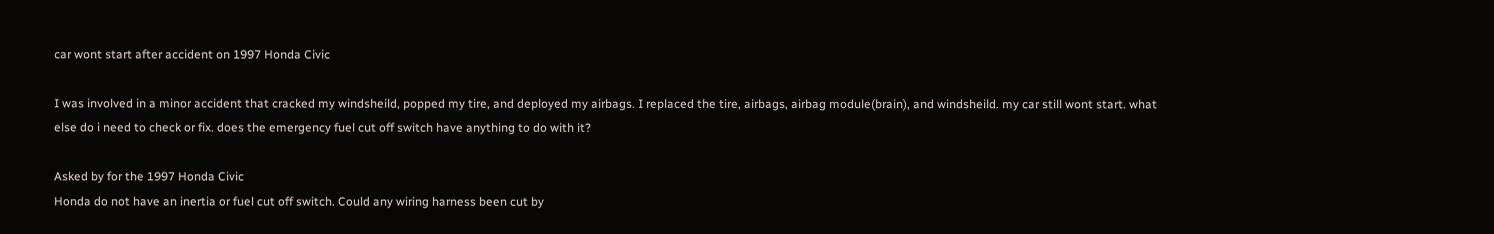car wont start after accident on 1997 Honda Civic

I was involved in a minor accident that cracked my windsheild, popped my tire, and deployed my airbags. I replaced the tire, airbags, airbag module(brain), and windsheild. my car still wont start. what else do i need to check or fix. does the emergency fuel cut off switch have anything to do with it?

Asked by for the 1997 Honda Civic
Honda do not have an inertia or fuel cut off switch. Could any wiring harness been cut by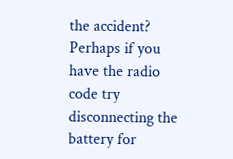the accident? Perhaps if you have the radio code try disconnecting the battery for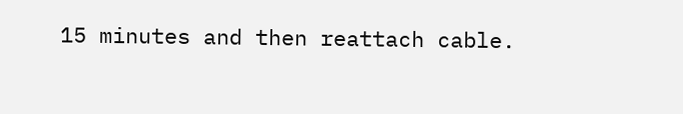15 minutes and then reattach cable.